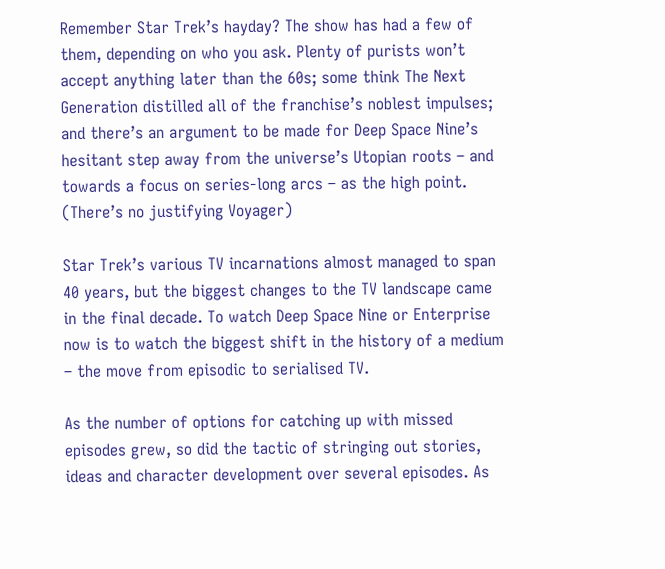Remember Star Trek’s hayday? The show has had a few of them, depending on who you ask. Plenty of purists won’t accept anything later than the 60s; some think The Next Generation distilled all of the franchise’s noblest impulses; and there’s an argument to be made for Deep Space Nine’s hesitant step away from the universe’s Utopian roots – and towards a focus on series-long arcs – as the high point. (There’s no justifying Voyager)

Star Trek’s various TV incarnations almost managed to span 40 years, but the biggest changes to the TV landscape came in the final decade. To watch Deep Space Nine or Enterprise now is to watch the biggest shift in the history of a medium – the move from episodic to serialised TV.

As the number of options for catching up with missed episodes grew, so did the tactic of stringing out stories, ideas and character development over several episodes. As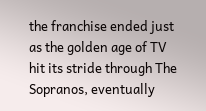the franchise ended just as the golden age of TV hit its stride through The Sopranos, eventually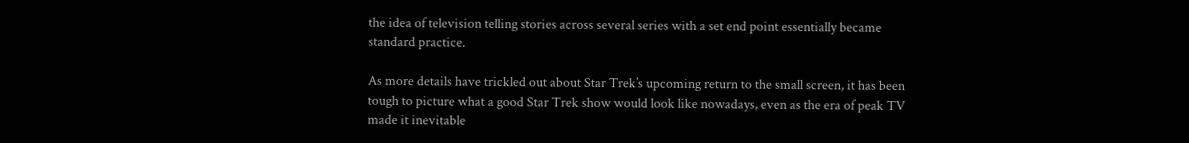the idea of television telling stories across several series with a set end point essentially became standard practice.

As more details have trickled out about Star Trek’s upcoming return to the small screen, it has been tough to picture what a good Star Trek show would look like nowadays, even as the era of peak TV made it inevitable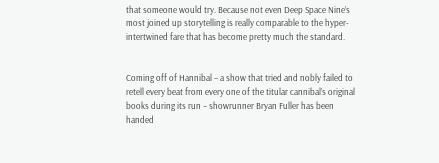that someone would try. Because not even Deep Space Nine’s most joined up storytelling is really comparable to the hyper-intertwined fare that has become pretty much the standard.


Coming off of Hannibal – a show that tried and nobly failed to retell every beat from every one of the titular cannibal’s original books during its run – showrunner Bryan Fuller has been handed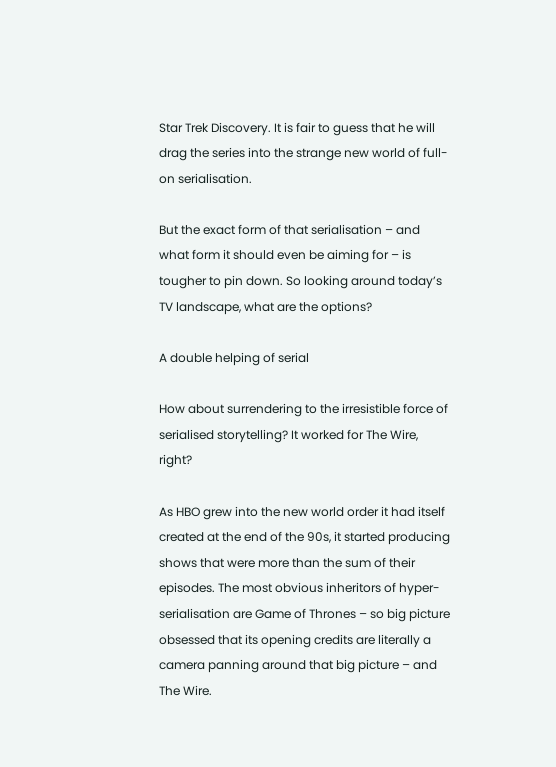Star Trek Discovery. It is fair to guess that he will drag the series into the strange new world of full-on serialisation.

But the exact form of that serialisation – and what form it should even be aiming for – is tougher to pin down. So looking around today’s TV landscape, what are the options?

A double helping of serial

How about surrendering to the irresistible force of serialised storytelling? It worked for The Wire, right?

As HBO grew into the new world order it had itself created at the end of the 90s, it started producing shows that were more than the sum of their episodes. The most obvious inheritors of hyper-serialisation are Game of Thrones – so big picture obsessed that its opening credits are literally a camera panning around that big picture – and The Wire.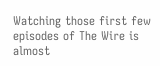Watching those first few episodes of The Wire is almost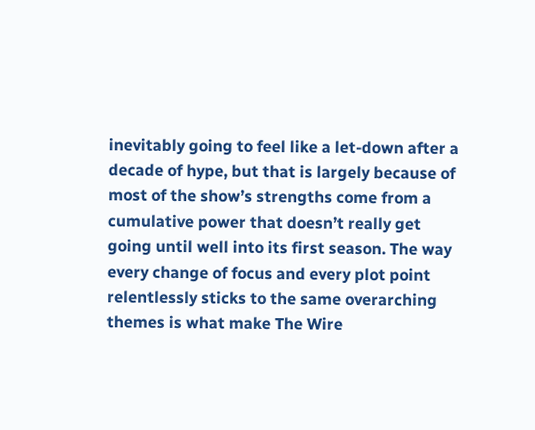inevitably going to feel like a let-down after a decade of hype, but that is largely because of most of the show’s strengths come from a cumulative power that doesn’t really get going until well into its first season. The way every change of focus and every plot point relentlessly sticks to the same overarching themes is what make The Wire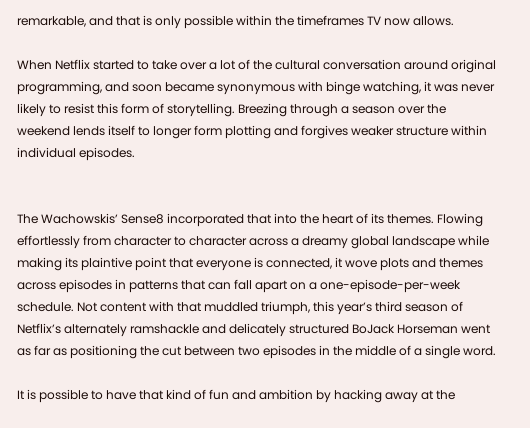remarkable, and that is only possible within the timeframes TV now allows.

When Netflix started to take over a lot of the cultural conversation around original programming, and soon became synonymous with binge watching, it was never likely to resist this form of storytelling. Breezing through a season over the weekend lends itself to longer form plotting and forgives weaker structure within individual episodes.


The Wachowskis’ Sense8 incorporated that into the heart of its themes. Flowing effortlessly from character to character across a dreamy global landscape while making its plaintive point that everyone is connected, it wove plots and themes across episodes in patterns that can fall apart on a one-episode-per-week schedule. Not content with that muddled triumph, this year’s third season of Netflix’s alternately ramshackle and delicately structured BoJack Horseman went as far as positioning the cut between two episodes in the middle of a single word.

It is possible to have that kind of fun and ambition by hacking away at the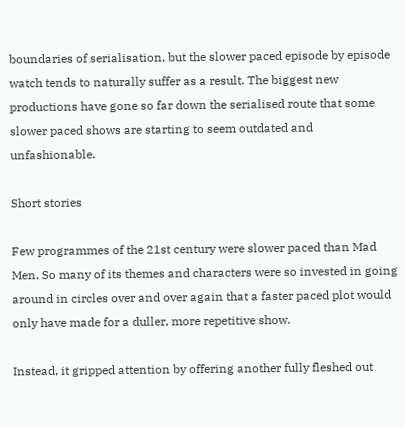boundaries of serialisation, but the slower paced episode by episode watch tends to naturally suffer as a result. The biggest new productions have gone so far down the serialised route that some slower paced shows are starting to seem outdated and unfashionable.

Short stories

Few programmes of the 21st century were slower paced than Mad Men. So many of its themes and characters were so invested in going around in circles over and over again that a faster paced plot would only have made for a duller, more repetitive show.

Instead, it gripped attention by offering another fully fleshed out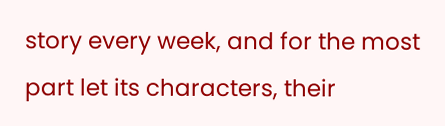story every week, and for the most part let its characters, their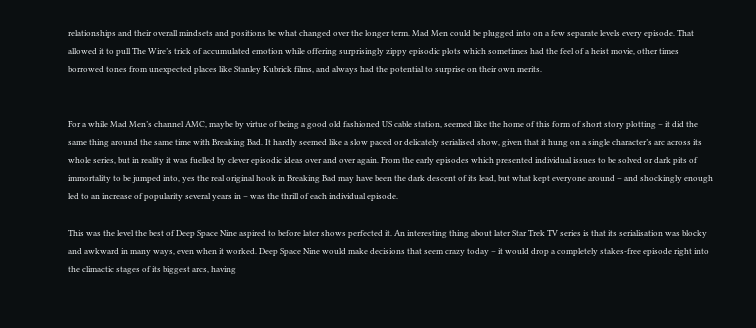relationships and their overall mindsets and positions be what changed over the longer term. Mad Men could be plugged into on a few separate levels every episode. That allowed it to pull The Wire’s trick of accumulated emotion while offering surprisingly zippy episodic plots which sometimes had the feel of a heist movie, other times borrowed tones from unexpected places like Stanley Kubrick films, and always had the potential to surprise on their own merits.


For a while Mad Men’s channel AMC, maybe by virtue of being a good old fashioned US cable station, seemed like the home of this form of short story plotting – it did the same thing around the same time with Breaking Bad. It hardly seemed like a slow paced or delicately serialised show, given that it hung on a single character’s arc across its whole series, but in reality it was fuelled by clever episodic ideas over and over again. From the early episodes which presented individual issues to be solved or dark pits of immortality to be jumped into, yes the real original hook in Breaking Bad may have been the dark descent of its lead, but what kept everyone around – and shockingly enough led to an increase of popularity several years in – was the thrill of each individual episode.

This was the level the best of Deep Space Nine aspired to before later shows perfected it. An interesting thing about later Star Trek TV series is that its serialisation was blocky and awkward in many ways, even when it worked. Deep Space Nine would make decisions that seem crazy today – it would drop a completely stakes-free episode right into the climactic stages of its biggest arcs, having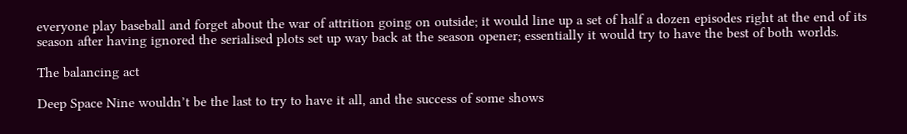everyone play baseball and forget about the war of attrition going on outside; it would line up a set of half a dozen episodes right at the end of its season after having ignored the serialised plots set up way back at the season opener; essentially it would try to have the best of both worlds.

The balancing act

Deep Space Nine wouldn’t be the last to try to have it all, and the success of some shows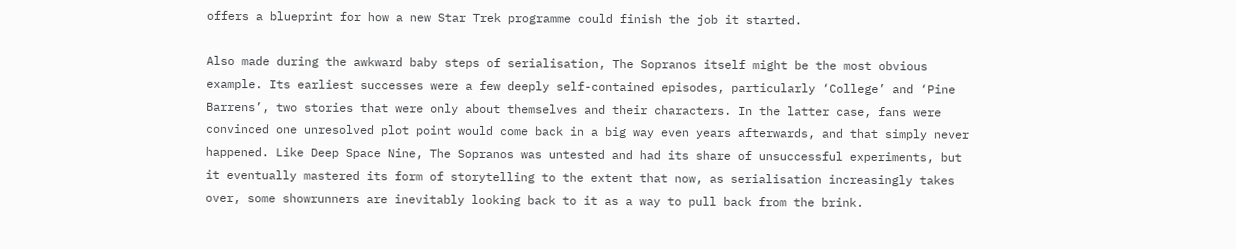offers a blueprint for how a new Star Trek programme could finish the job it started.

Also made during the awkward baby steps of serialisation, The Sopranos itself might be the most obvious example. Its earliest successes were a few deeply self-contained episodes, particularly ‘College’ and ‘Pine Barrens’, two stories that were only about themselves and their characters. In the latter case, fans were convinced one unresolved plot point would come back in a big way even years afterwards, and that simply never happened. Like Deep Space Nine, The Sopranos was untested and had its share of unsuccessful experiments, but it eventually mastered its form of storytelling to the extent that now, as serialisation increasingly takes over, some showrunners are inevitably looking back to it as a way to pull back from the brink.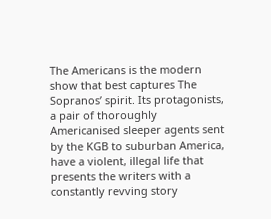The Americans is the modern show that best captures The Sopranos’ spirit. Its protagonists, a pair of thoroughly Americanised sleeper agents sent by the KGB to suburban America, have a violent, illegal life that presents the writers with a constantly revving story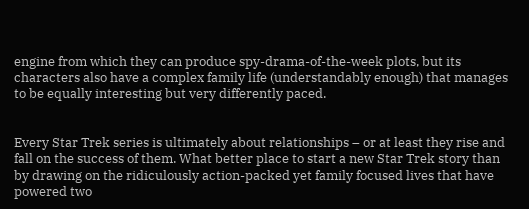engine from which they can produce spy-drama-of-the-week plots, but its characters also have a complex family life (understandably enough) that manages to be equally interesting but very differently paced.


Every Star Trek series is ultimately about relationships – or at least they rise and fall on the success of them. What better place to start a new Star Trek story than by drawing on the ridiculously action-packed yet family focused lives that have powered two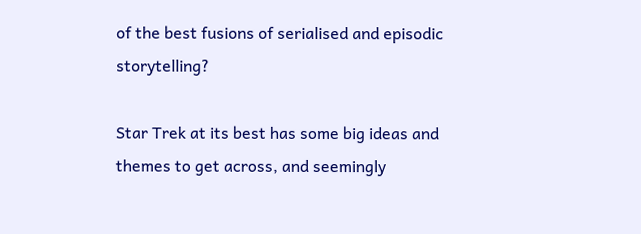of the best fusions of serialised and episodic storytelling?

Star Trek at its best has some big ideas and themes to get across, and seemingly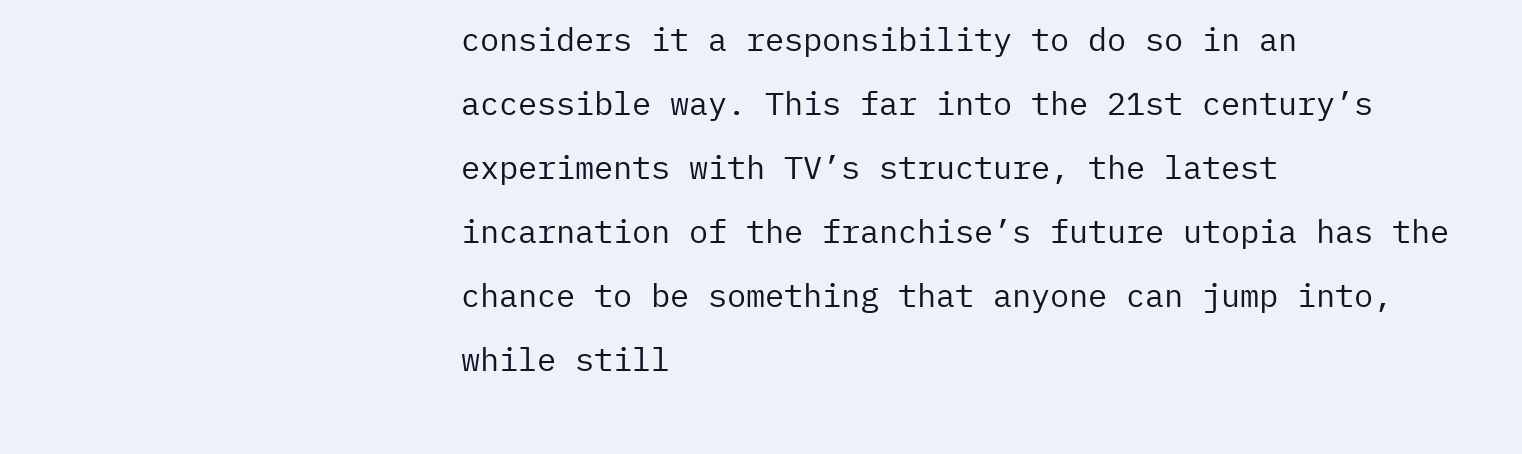considers it a responsibility to do so in an accessible way. This far into the 21st century’s experiments with TV’s structure, the latest incarnation of the franchise’s future utopia has the chance to be something that anyone can jump into, while still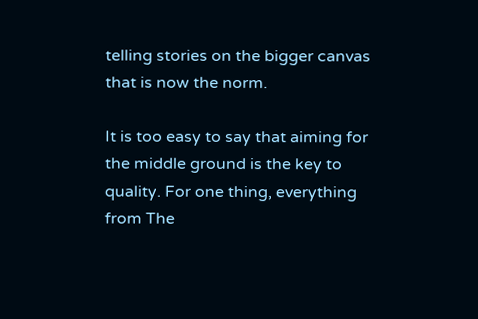telling stories on the bigger canvas that is now the norm.

It is too easy to say that aiming for the middle ground is the key to quality. For one thing, everything from The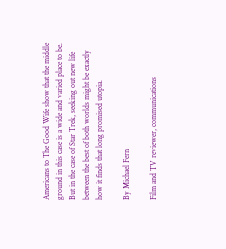Americans to The Good Wife show that the middle ground in this case is a wide and varied place to be. But in the case of Star Trek, seeking out new life between the best of both worlds might be exactly how it finds that long promised utopia.

By Michael Fern

Film and TV reviewer, communications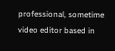professional, sometime video editor based in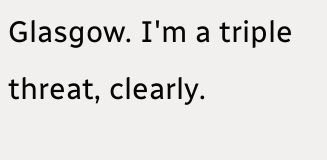Glasgow. I'm a triple threat, clearly.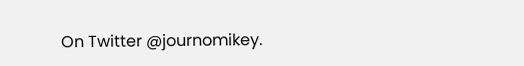On Twitter @journomikey.